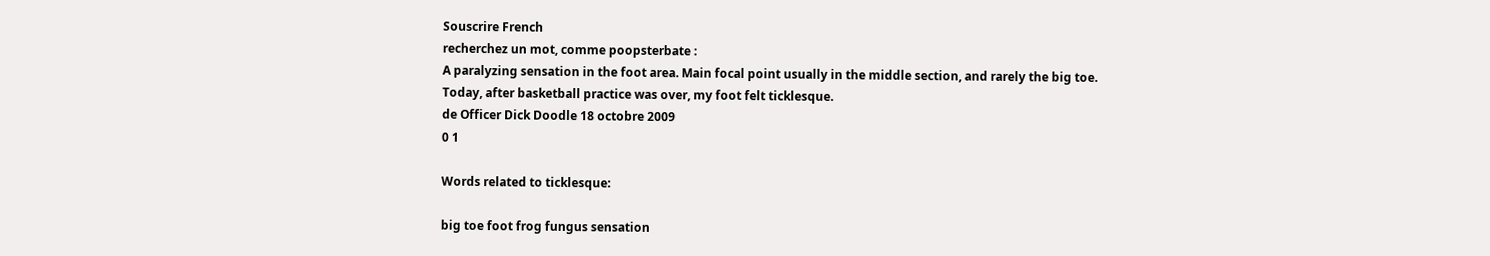Souscrire French
recherchez un mot, comme poopsterbate :
A paralyzing sensation in the foot area. Main focal point usually in the middle section, and rarely the big toe.
Today, after basketball practice was over, my foot felt ticklesque.
de Officer Dick Doodle 18 octobre 2009
0 1

Words related to ticklesque:

big toe foot frog fungus sensation